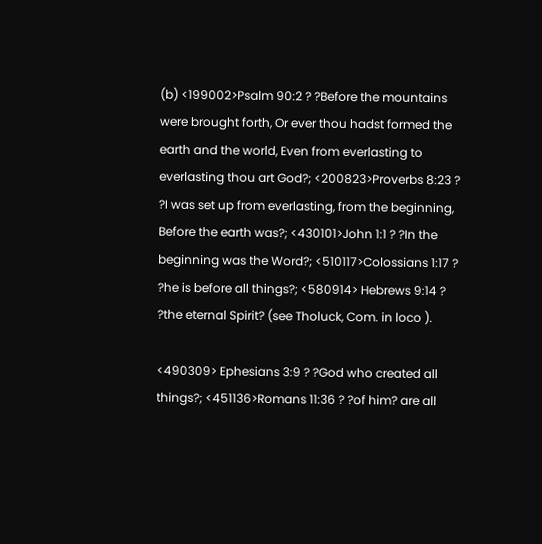(b) <199002>Psalm 90:2 ? ?Before the mountains were brought forth, Or ever thou hadst formed the earth and the world, Even from everlasting to everlasting thou art God?; <200823>Proverbs 8:23 ? ?I was set up from everlasting, from the beginning, Before the earth was?; <430101>John 1:1 ? ?In the beginning was the Word?; <510117>Colossians 1:17 ? ?he is before all things?; <580914> Hebrews 9:14 ? ?the eternal Spirit? (see Tholuck, Com. in loco ).

<490309> Ephesians 3:9 ? ?God who created all things?; <451136>Romans 11:36 ? ?of him? are all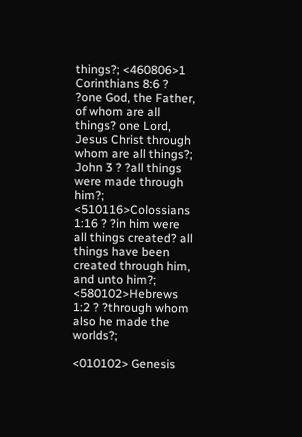things?; <460806>1 Corinthians 8:6 ? ?one God, the Father, of whom are all things? one Lord, Jesus Christ through whom are all things?; John 3 ? ?all things were made through him?; <510116>Colossians 1:16 ? ?in him were all things created? all things have been created through him, and unto him?; <580102>Hebrews 1:2 ? ?through whom also he made the worlds?;

<010102> Genesis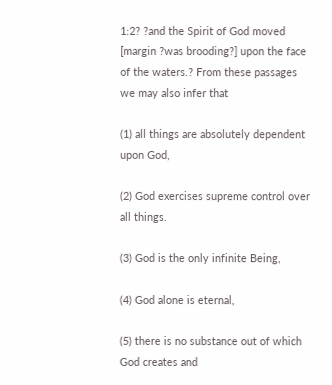1:2? ?and the Spirit of God moved [margin ?was brooding?] upon the face of the waters.? From these passages we may also infer that

(1) all things are absolutely dependent upon God,

(2) God exercises supreme control over all things.

(3) God is the only infinite Being,

(4) God alone is eternal,

(5) there is no substance out of which God creates and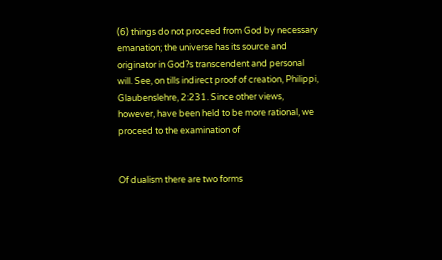(6) things do not proceed from God by necessary emanation; the universe has its source and originator in God?s transcendent and personal will. See, on tills indirect proof of creation, Philippi, Glaubenslehre, 2:231. Since other views, however, have been held to be more rational, we proceed to the examination of


Of dualism there are two forms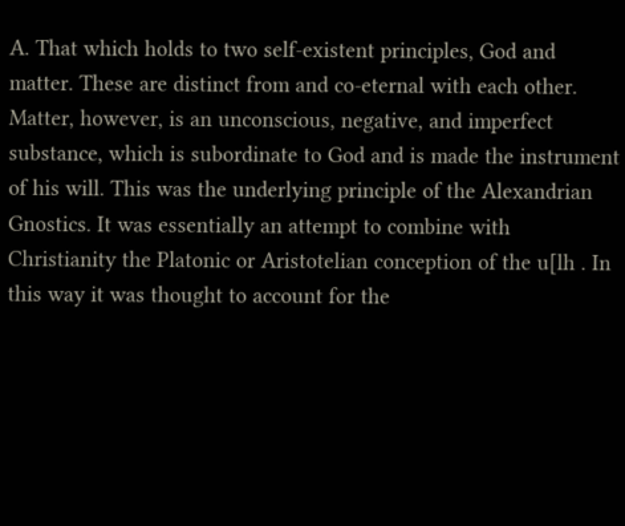A. That which holds to two self-existent principles, God and matter. These are distinct from and co-eternal with each other. Matter, however, is an unconscious, negative, and imperfect substance, which is subordinate to God and is made the instrument of his will. This was the underlying principle of the Alexandrian Gnostics. It was essentially an attempt to combine with Christianity the Platonic or Aristotelian conception of the u[lh . In this way it was thought to account for the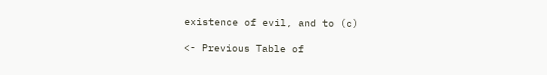existence of evil, and to (c)

<- Previous Table of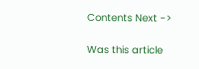Contents Next ->

Was this article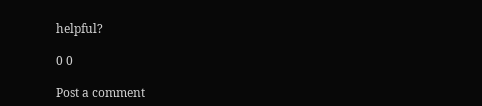helpful?

0 0

Post a comment